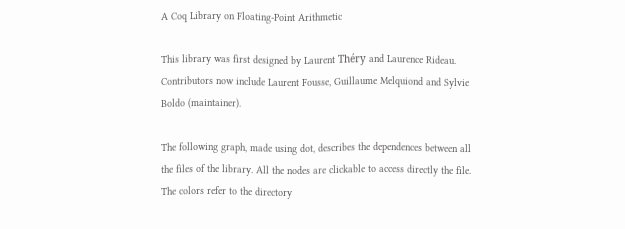A Coq Library on Floating-Point Arithmetic

This library was first designed by Laurent Théry and Laurence Rideau. Contributors now include Laurent Fousse, Guillaume Melquiond and Sylvie Boldo (maintainer).

The following graph, made using dot, describes the dependences between all the files of the library. All the nodes are clickable to access directly the file.
The colors refer to the directory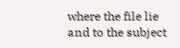where the file lie and to the subject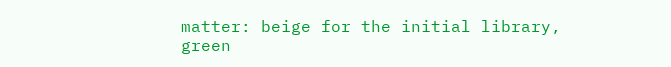matter: beige for the initial library, green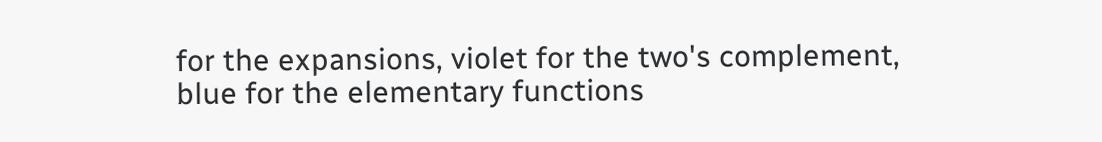for the expansions, violet for the two's complement, blue for the elementary functions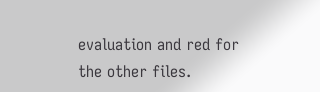evaluation and red for the other files.